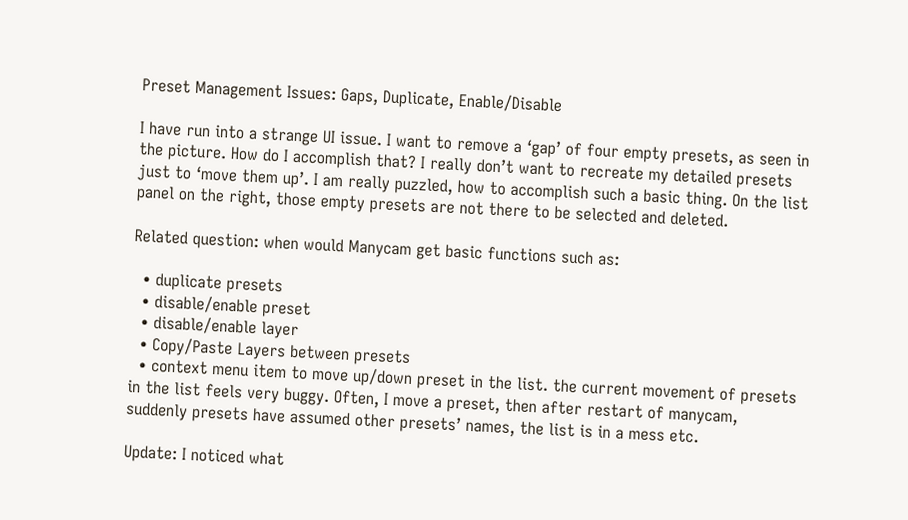Preset Management Issues: Gaps, Duplicate, Enable/Disable

I have run into a strange UI issue. I want to remove a ‘gap’ of four empty presets, as seen in the picture. How do I accomplish that? I really don’t want to recreate my detailed presets just to ‘move them up’. I am really puzzled, how to accomplish such a basic thing. On the list panel on the right, those empty presets are not there to be selected and deleted.

Related question: when would Manycam get basic functions such as:

  • duplicate presets
  • disable/enable preset
  • disable/enable layer
  • Copy/Paste Layers between presets
  • context menu item to move up/down preset in the list. the current movement of presets in the list feels very buggy. Often, I move a preset, then after restart of manycam, suddenly presets have assumed other presets’ names, the list is in a mess etc.

Update: I noticed what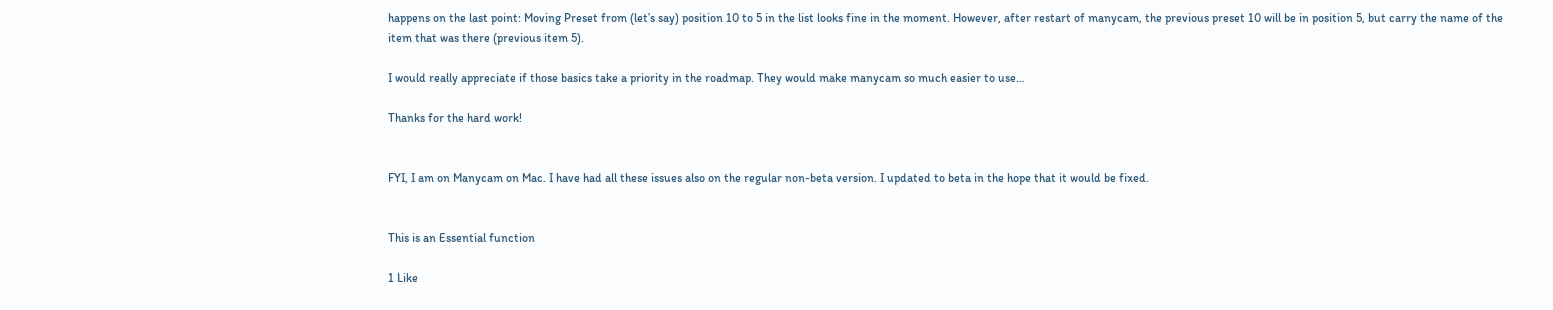happens on the last point: Moving Preset from (let’s say) position 10 to 5 in the list looks fine in the moment. However, after restart of manycam, the previous preset 10 will be in position 5, but carry the name of the item that was there (previous item 5).

I would really appreciate if those basics take a priority in the roadmap. They would make manycam so much easier to use…

Thanks for the hard work!


FYI, I am on Manycam on Mac. I have had all these issues also on the regular non-beta version. I updated to beta in the hope that it would be fixed.


This is an Essential function

1 Like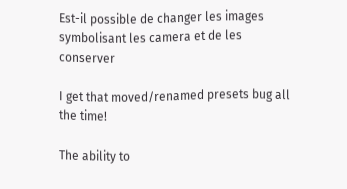Est-il possible de changer les images symbolisant les camera et de les conserver

I get that moved/renamed presets bug all the time!

The ability to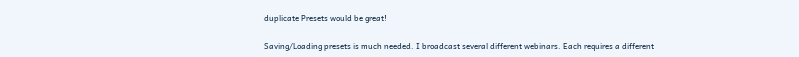duplicate Presets would be great!

Saving/Loading presets is much needed. I broadcast several different webinars. Each requires a different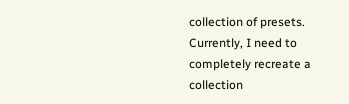collection of presets. Currently, I need to completely recreate a collection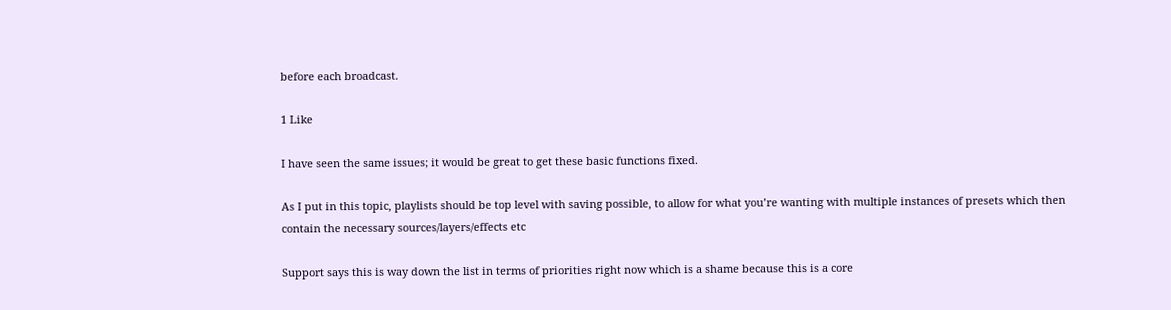before each broadcast.

1 Like

I have seen the same issues; it would be great to get these basic functions fixed.

As I put in this topic, playlists should be top level with saving possible, to allow for what you’re wanting with multiple instances of presets which then contain the necessary sources/layers/effects etc

Support says this is way down the list in terms of priorities right now which is a shame because this is a core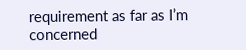requirement as far as I’m concerned